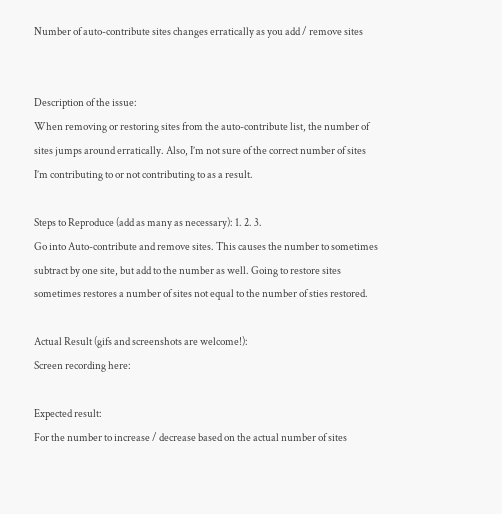Number of auto-contribute sites changes erratically as you add / remove sites


Description of the issue:
When removing or restoring sites from the auto-contribute list, the number of sites jumps around erratically. Also, I’m not sure of the correct number of sites I’m contributing to or not contributing to as a result.

Steps to Reproduce (add as many as necessary): 1. 2. 3.
Go into Auto-contribute and remove sites. This causes the number to sometimes subtract by one site, but add to the number as well. Going to restore sites sometimes restores a number of sites not equal to the number of sties restored.

Actual Result (gifs and screenshots are welcome!):
Screen recording here:

Expected result:
For the number to increase / decrease based on the actual number of sites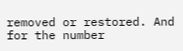removed or restored. And for the number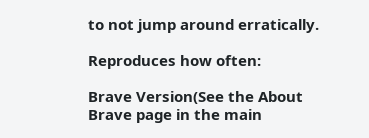to not jump around erratically.

Reproduces how often:

Brave Version(See the About Brave page in the main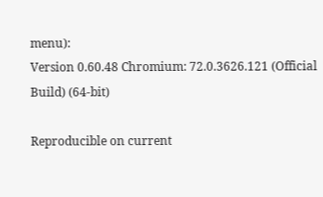menu):
Version 0.60.48 Chromium: 72.0.3626.121 (Official Build) (64-bit)

Reproducible on current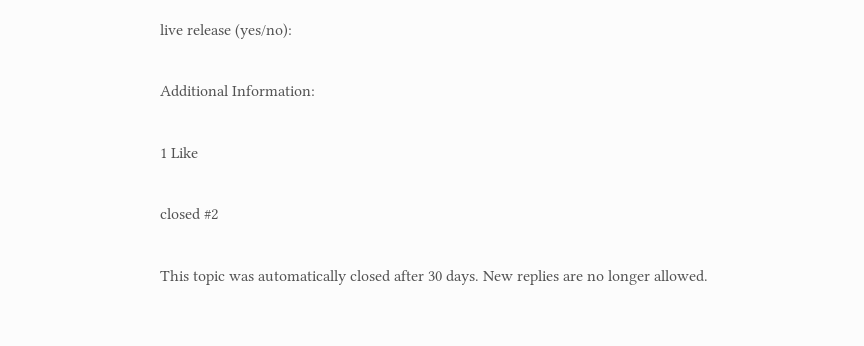live release (yes/no):

Additional Information:

1 Like

closed #2

This topic was automatically closed after 30 days. New replies are no longer allowed.